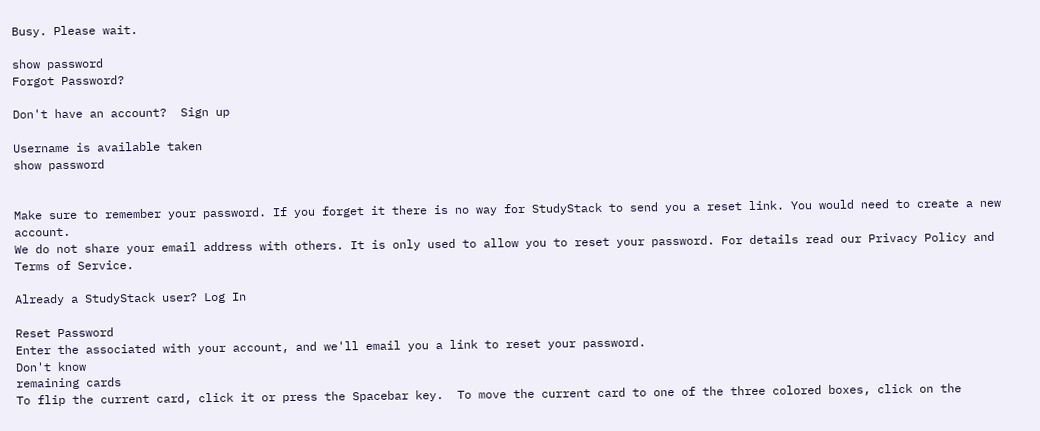Busy. Please wait.

show password
Forgot Password?

Don't have an account?  Sign up

Username is available taken
show password


Make sure to remember your password. If you forget it there is no way for StudyStack to send you a reset link. You would need to create a new account.
We do not share your email address with others. It is only used to allow you to reset your password. For details read our Privacy Policy and Terms of Service.

Already a StudyStack user? Log In

Reset Password
Enter the associated with your account, and we'll email you a link to reset your password.
Don't know
remaining cards
To flip the current card, click it or press the Spacebar key.  To move the current card to one of the three colored boxes, click on the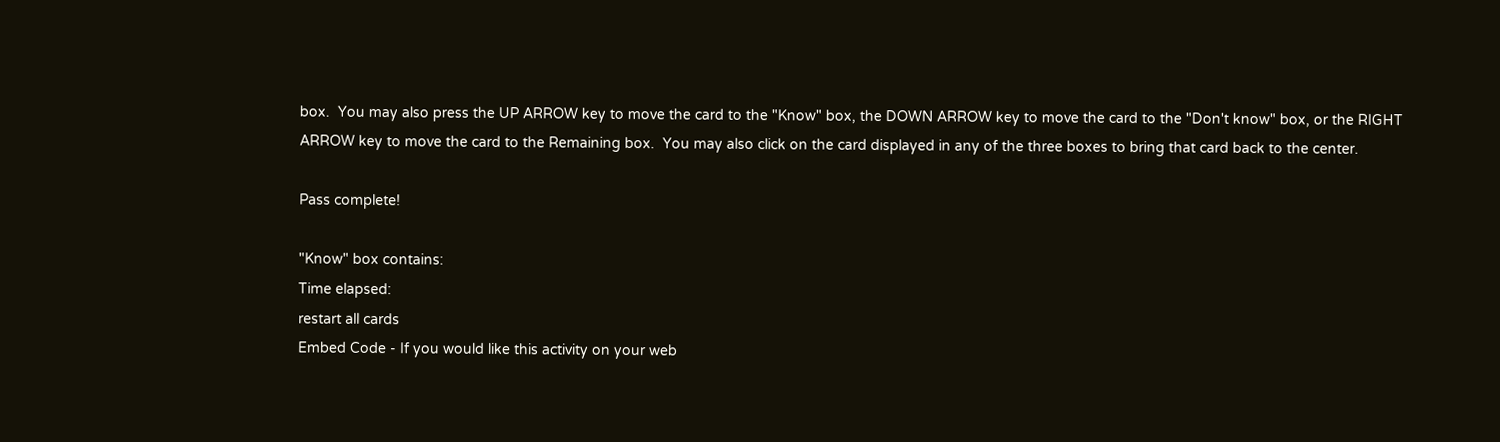box.  You may also press the UP ARROW key to move the card to the "Know" box, the DOWN ARROW key to move the card to the "Don't know" box, or the RIGHT ARROW key to move the card to the Remaining box.  You may also click on the card displayed in any of the three boxes to bring that card back to the center.

Pass complete!

"Know" box contains:
Time elapsed:
restart all cards
Embed Code - If you would like this activity on your web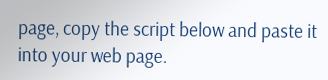page, copy the script below and paste it into your web page.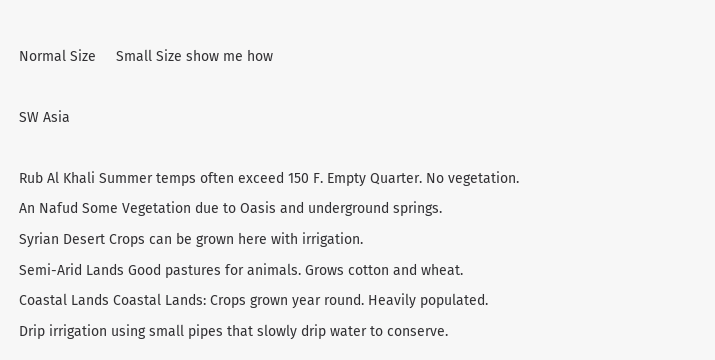Normal Size     Small Size show me how

SW Asia

Rub Al Khali Summer temps often exceed 150 F. Empty Quarter. No vegetation.
An Nafud Some Vegetation due to Oasis and underground springs.
Syrian Desert Crops can be grown here with irrigation.
Semi-Arid Lands Good pastures for animals. Grows cotton and wheat.
Coastal Lands Coastal Lands: Crops grown year round. Heavily populated.
Drip irrigation using small pipes that slowly drip water to conserve.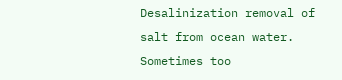Desalinization removal of salt from ocean water. Sometimes too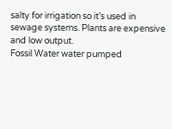salty for irrigation so it’s used in sewage systems. Plants are expensive and low output.
Fossil Water water pumped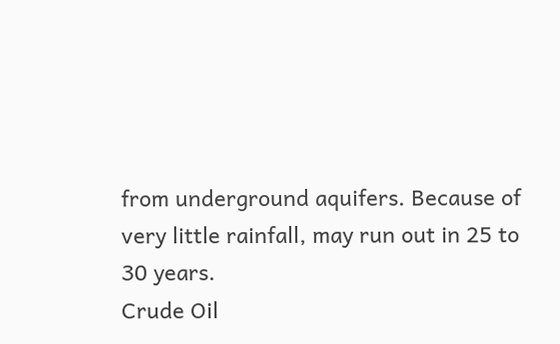from underground aquifers. Because of very little rainfall, may run out in 25 to 30 years.
Crude Oil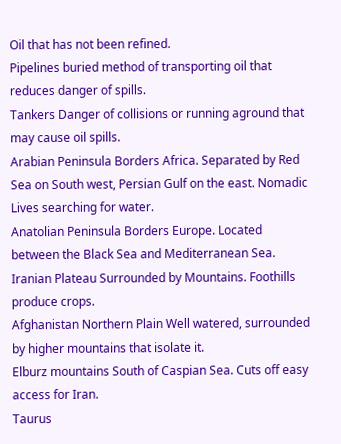Oil that has not been refined.
Pipelines buried method of transporting oil that reduces danger of spills.
Tankers Danger of collisions or running aground that may cause oil spills.
Arabian Peninsula Borders Africa. Separated by Red Sea on South west, Persian Gulf on the east. Nomadic Lives searching for water.
Anatolian Peninsula Borders Europe. Located between the Black Sea and Mediterranean Sea.
Iranian Plateau Surrounded by Mountains. Foothills produce crops.
Afghanistan Northern Plain Well watered, surrounded by higher mountains that isolate it.
Elburz mountains South of Caspian Sea. Cuts off easy access for Iran.
Taurus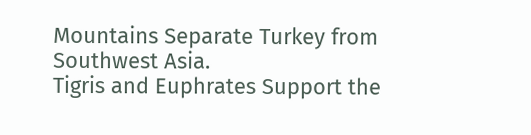Mountains Separate Turkey from Southwest Asia.
Tigris and Euphrates Support the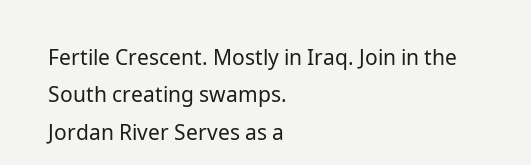Fertile Crescent. Mostly in Iraq. Join in the South creating swamps.
Jordan River Serves as a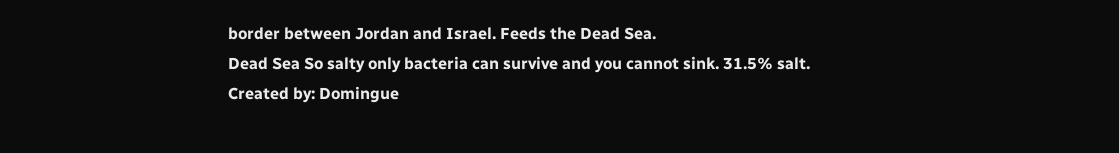border between Jordan and Israel. Feeds the Dead Sea.
Dead Sea So salty only bacteria can survive and you cannot sink. 31.5% salt.
Created by: Domingue